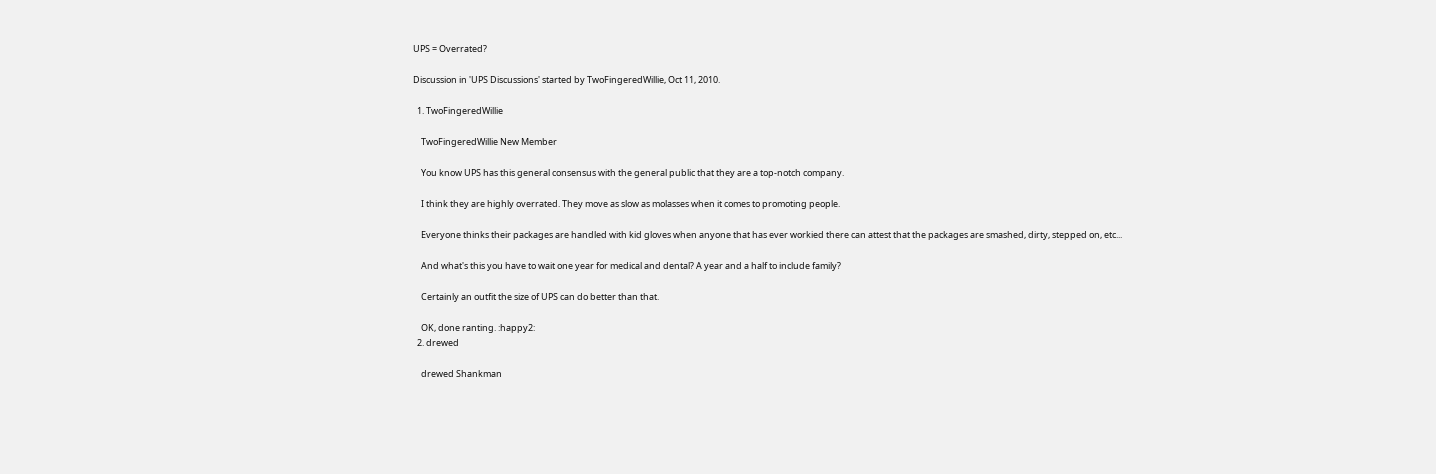UPS = Overrated?

Discussion in 'UPS Discussions' started by TwoFingeredWillie, Oct 11, 2010.

  1. TwoFingeredWillie

    TwoFingeredWillie New Member

    You know UPS has this general consensus with the general public that they are a top-notch company.

    I think they are highly overrated. They move as slow as molasses when it comes to promoting people.

    Everyone thinks their packages are handled with kid gloves when anyone that has ever workied there can attest that the packages are smashed, dirty, stepped on, etc...

    And what's this you have to wait one year for medical and dental? A year and a half to include family?

    Certainly an outfit the size of UPS can do better than that.

    OK, done ranting. :happy2:
  2. drewed

    drewed Shankman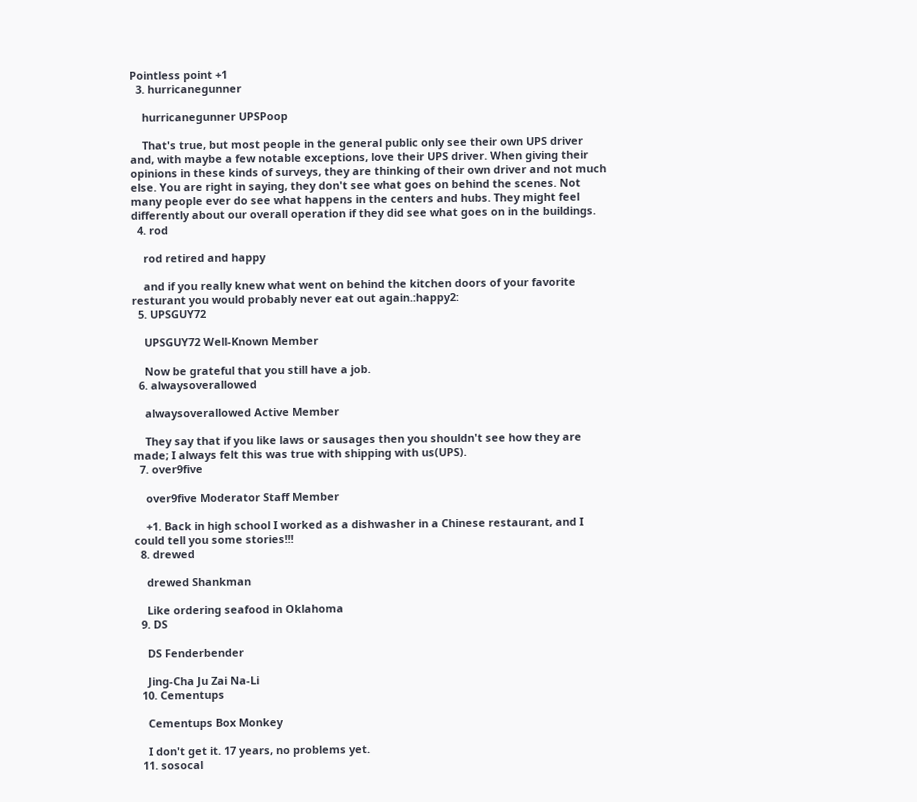Pointless point +1
  3. hurricanegunner

    hurricanegunner UPSPoop

    That's true, but most people in the general public only see their own UPS driver and, with maybe a few notable exceptions, love their UPS driver. When giving their opinions in these kinds of surveys, they are thinking of their own driver and not much else. You are right in saying, they don't see what goes on behind the scenes. Not many people ever do see what happens in the centers and hubs. They might feel differently about our overall operation if they did see what goes on in the buildings.
  4. rod

    rod retired and happy

    and if you really knew what went on behind the kitchen doors of your favorite resturant you would probably never eat out again.:happy2:
  5. UPSGUY72

    UPSGUY72 Well-Known Member

    Now be grateful that you still have a job.
  6. alwaysoverallowed

    alwaysoverallowed Active Member

    They say that if you like laws or sausages then you shouldn't see how they are made; I always felt this was true with shipping with us(UPS).
  7. over9five

    over9five Moderator Staff Member

    +1. Back in high school I worked as a dishwasher in a Chinese restaurant, and I could tell you some stories!!!
  8. drewed

    drewed Shankman

    Like ordering seafood in Oklahoma
  9. DS

    DS Fenderbender

    Jing-Cha Ju Zai Na-Li
  10. Cementups

    Cementups Box Monkey

    I don't get it. 17 years, no problems yet.
  11. sosocal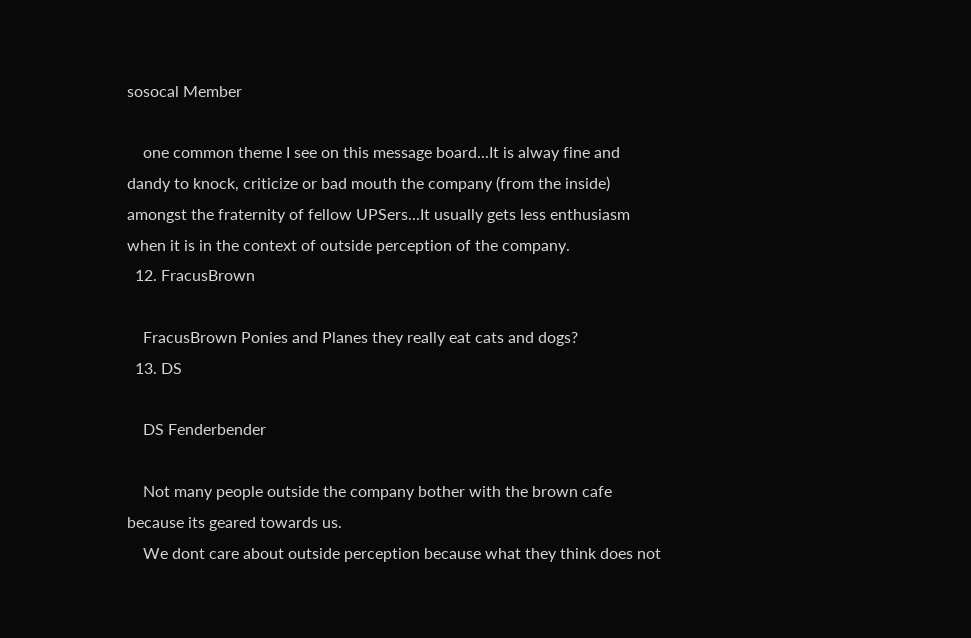sosocal Member

    one common theme I see on this message board...It is alway fine and dandy to knock, criticize or bad mouth the company (from the inside) amongst the fraternity of fellow UPSers...It usually gets less enthusiasm when it is in the context of outside perception of the company.
  12. FracusBrown

    FracusBrown Ponies and Planes they really eat cats and dogs?
  13. DS

    DS Fenderbender

    Not many people outside the company bother with the brown cafe because its geared towards us.
    We dont care about outside perception because what they think does not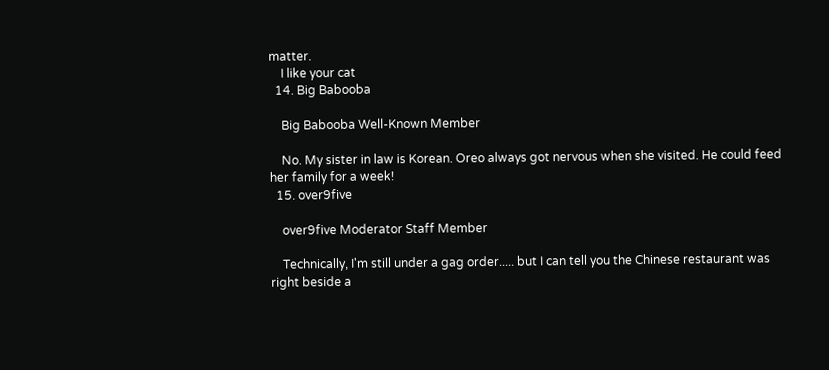matter.
    I like your cat
  14. Big Babooba

    Big Babooba Well-Known Member

    No. My sister in law is Korean. Oreo always got nervous when she visited. He could feed her family for a week!
  15. over9five

    over9five Moderator Staff Member

    Technically, I'm still under a gag order..... but I can tell you the Chinese restaurant was right beside a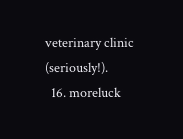veterinary clinic (seriously!).
  16. moreluck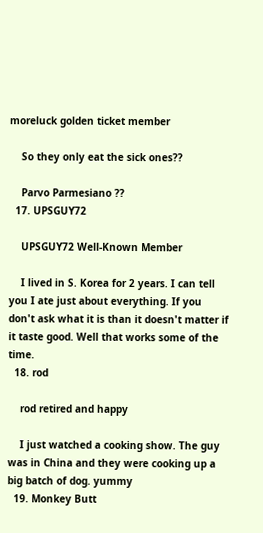moreluck golden ticket member

    So they only eat the sick ones??

    Parvo Parmesiano ??
  17. UPSGUY72

    UPSGUY72 Well-Known Member

    I lived in S. Korea for 2 years. I can tell you I ate just about everything. If you don't ask what it is than it doesn't matter if it taste good. Well that works some of the time.
  18. rod

    rod retired and happy

    I just watched a cooking show. The guy was in China and they were cooking up a big batch of dog. yummy
  19. Monkey Butt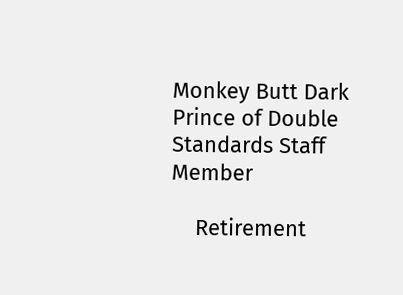Monkey Butt Dark Prince of Double Standards Staff Member

    Retirement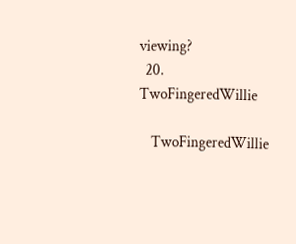viewing?
  20. TwoFingeredWillie

    TwoFingeredWillie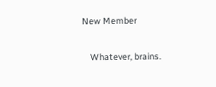New Member

    Whatever, brains.